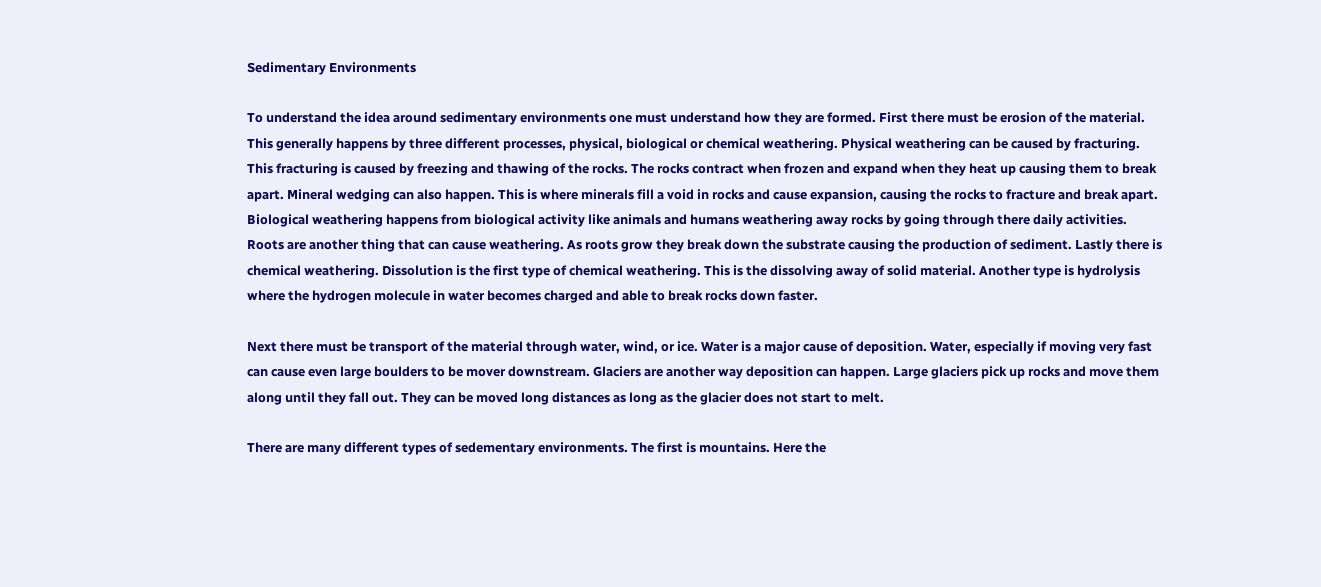Sedimentary Environments

To understand the idea around sedimentary environments one must understand how they are formed. First there must be erosion of the material. This generally happens by three different processes, physical, biological or chemical weathering. Physical weathering can be caused by fracturing. This fracturing is caused by freezing and thawing of the rocks. The rocks contract when frozen and expand when they heat up causing them to break apart. Mineral wedging can also happen. This is where minerals fill a void in rocks and cause expansion, causing the rocks to fracture and break apart. Biological weathering happens from biological activity like animals and humans weathering away rocks by going through there daily activities. Roots are another thing that can cause weathering. As roots grow they break down the substrate causing the production of sediment. Lastly there is chemical weathering. Dissolution is the first type of chemical weathering. This is the dissolving away of solid material. Another type is hydrolysis where the hydrogen molecule in water becomes charged and able to break rocks down faster.

Next there must be transport of the material through water, wind, or ice. Water is a major cause of deposition. Water, especially if moving very fast can cause even large boulders to be mover downstream. Glaciers are another way deposition can happen. Large glaciers pick up rocks and move them along until they fall out. They can be moved long distances as long as the glacier does not start to melt.

There are many different types of sedementary environments. The first is mountains. Here the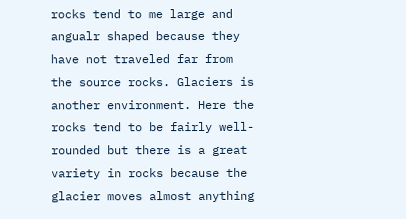rocks tend to me large and angualr shaped because they have not traveled far from the source rocks. Glaciers is another environment. Here the rocks tend to be fairly well-rounded but there is a great variety in rocks because the glacier moves almost anything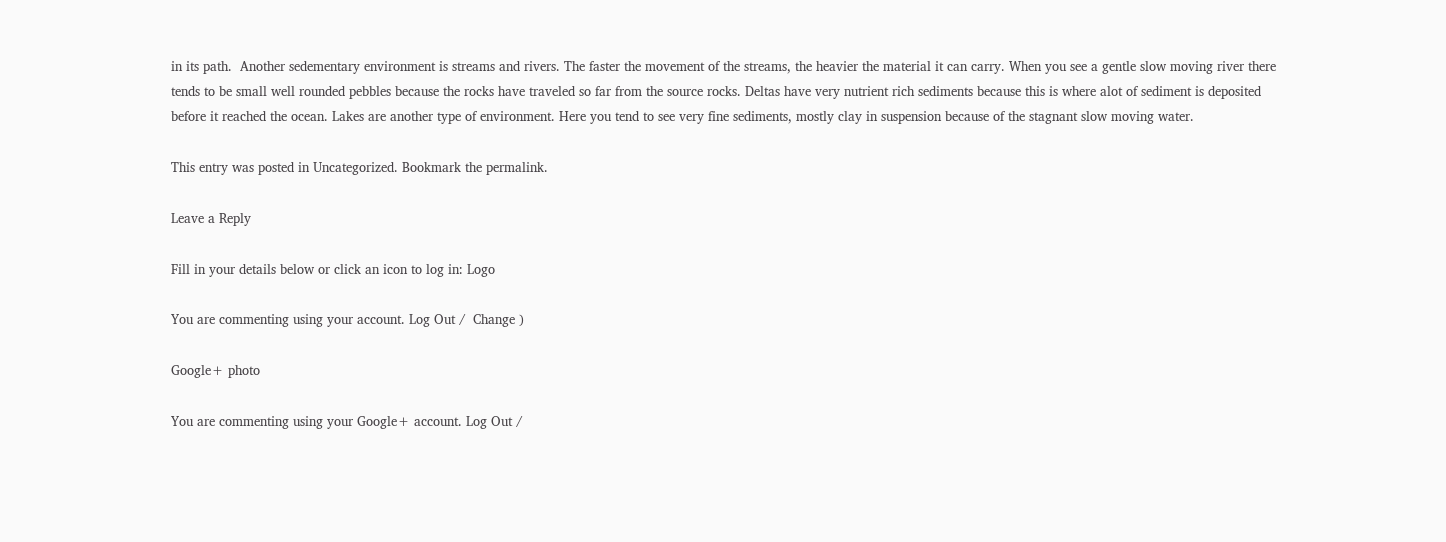in its path.  Another sedementary environment is streams and rivers. The faster the movement of the streams, the heavier the material it can carry. When you see a gentle slow moving river there tends to be small well rounded pebbles because the rocks have traveled so far from the source rocks. Deltas have very nutrient rich sediments because this is where alot of sediment is deposited before it reached the ocean. Lakes are another type of environment. Here you tend to see very fine sediments, mostly clay in suspension because of the stagnant slow moving water.

This entry was posted in Uncategorized. Bookmark the permalink.

Leave a Reply

Fill in your details below or click an icon to log in: Logo

You are commenting using your account. Log Out /  Change )

Google+ photo

You are commenting using your Google+ account. Log Out /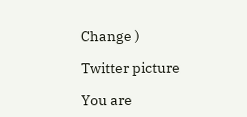Change )

Twitter picture

You are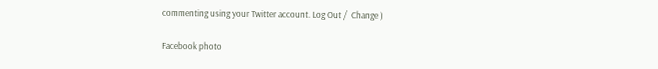commenting using your Twitter account. Log Out /  Change )

Facebook photo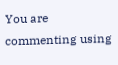You are commenting using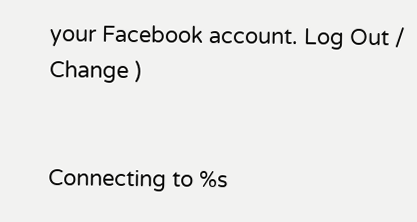your Facebook account. Log Out /  Change )


Connecting to %s